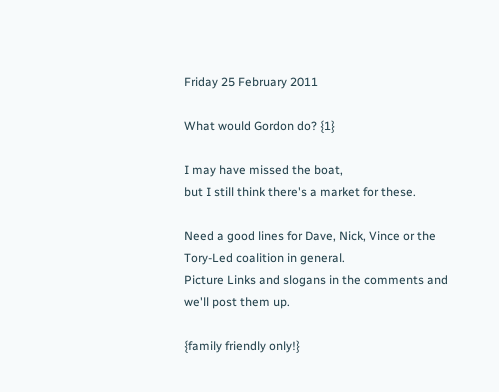Friday 25 February 2011

What would Gordon do? {1}

I may have missed the boat,
but I still think there's a market for these.

Need a good lines for Dave, Nick, Vince or the Tory-Led coalition in general.
Picture Links and slogans in the comments and we'll post them up.

{family friendly only!}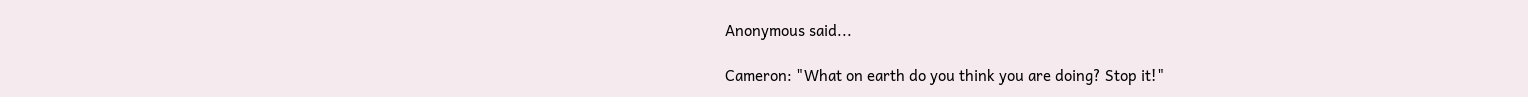Anonymous said...

Cameron: "What on earth do you think you are doing? Stop it!"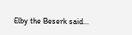Elby the Beserk said...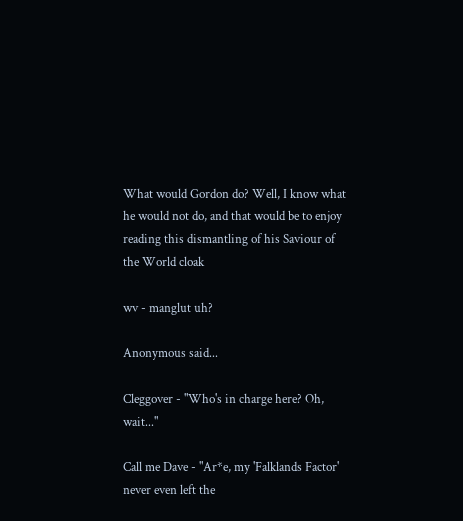What would Gordon do? Well, I know what he would not do, and that would be to enjoy reading this dismantling of his Saviour of the World cloak

wv - manglut uh?

Anonymous said...

Cleggover - "Who's in charge here? Oh, wait..."

Call me Dave - "Ar*e, my 'Falklands Factor' never even left the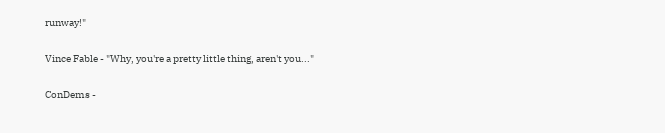runway!"

Vince Fable - "Why, you're a pretty little thing, aren't you..."

ConDems -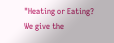"Heating or Eating? We give the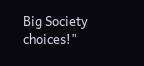Big Society choices!"